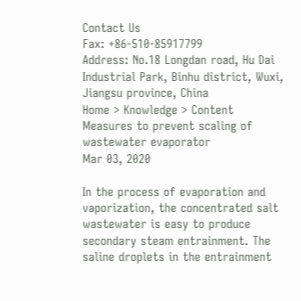Contact Us
Fax: +86-510-85917799
Address: No.18 Longdan road, Hu Dai Industrial Park, Binhu district, Wuxi, Jiangsu province, China
Home > Knowledge > Content
Measures to prevent scaling of wastewater evaporator
Mar 03, 2020

In the process of evaporation and vaporization, the concentrated salt wastewater is easy to produce secondary steam entrainment. The saline droplets in the entrainment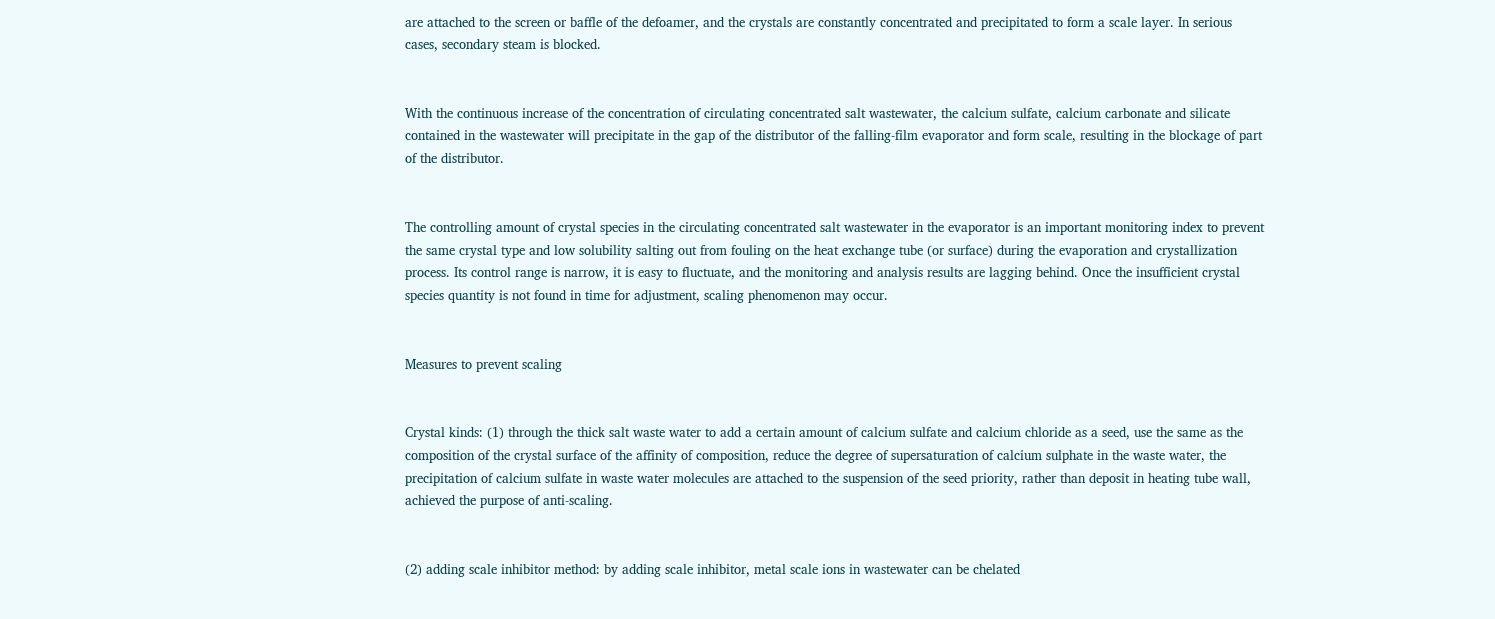are attached to the screen or baffle of the defoamer, and the crystals are constantly concentrated and precipitated to form a scale layer. In serious cases, secondary steam is blocked.


With the continuous increase of the concentration of circulating concentrated salt wastewater, the calcium sulfate, calcium carbonate and silicate contained in the wastewater will precipitate in the gap of the distributor of the falling-film evaporator and form scale, resulting in the blockage of part of the distributor.


The controlling amount of crystal species in the circulating concentrated salt wastewater in the evaporator is an important monitoring index to prevent the same crystal type and low solubility salting out from fouling on the heat exchange tube (or surface) during the evaporation and crystallization process. Its control range is narrow, it is easy to fluctuate, and the monitoring and analysis results are lagging behind. Once the insufficient crystal species quantity is not found in time for adjustment, scaling phenomenon may occur.


Measures to prevent scaling


Crystal kinds: (1) through the thick salt waste water to add a certain amount of calcium sulfate and calcium chloride as a seed, use the same as the composition of the crystal surface of the affinity of composition, reduce the degree of supersaturation of calcium sulphate in the waste water, the precipitation of calcium sulfate in waste water molecules are attached to the suspension of the seed priority, rather than deposit in heating tube wall, achieved the purpose of anti-scaling.


(2) adding scale inhibitor method: by adding scale inhibitor, metal scale ions in wastewater can be chelated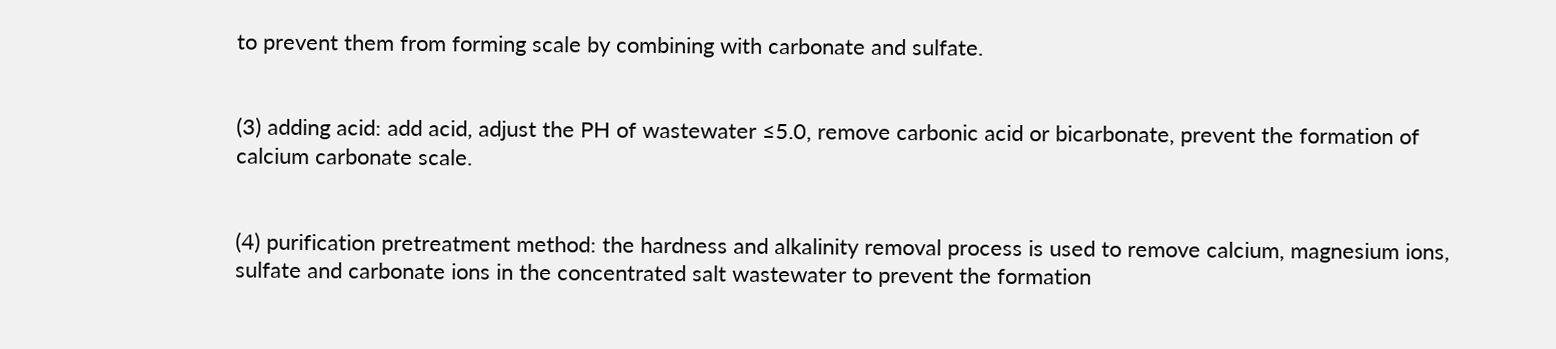to prevent them from forming scale by combining with carbonate and sulfate.


(3) adding acid: add acid, adjust the PH of wastewater ≤5.0, remove carbonic acid or bicarbonate, prevent the formation of calcium carbonate scale.


(4) purification pretreatment method: the hardness and alkalinity removal process is used to remove calcium, magnesium ions, sulfate and carbonate ions in the concentrated salt wastewater to prevent the formation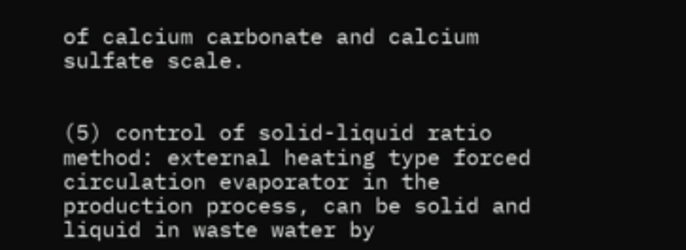of calcium carbonate and calcium sulfate scale.


(5) control of solid-liquid ratio method: external heating type forced circulation evaporator in the production process, can be solid and liquid in waste water by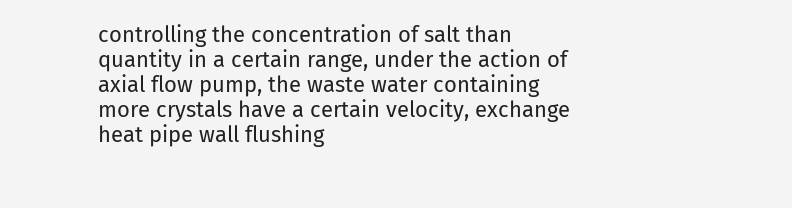controlling the concentration of salt than quantity in a certain range, under the action of axial flow pump, the waste water containing more crystals have a certain velocity, exchange heat pipe wall flushing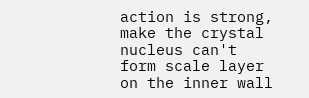action is strong, make the crystal nucleus can't form scale layer on the inner wall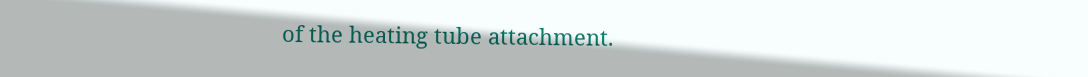of the heating tube attachment.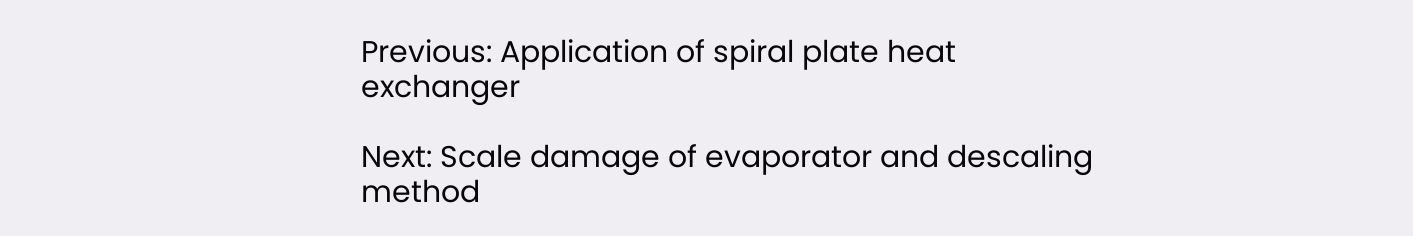Previous: Application of spiral plate heat exchanger

Next: Scale damage of evaporator and descaling method